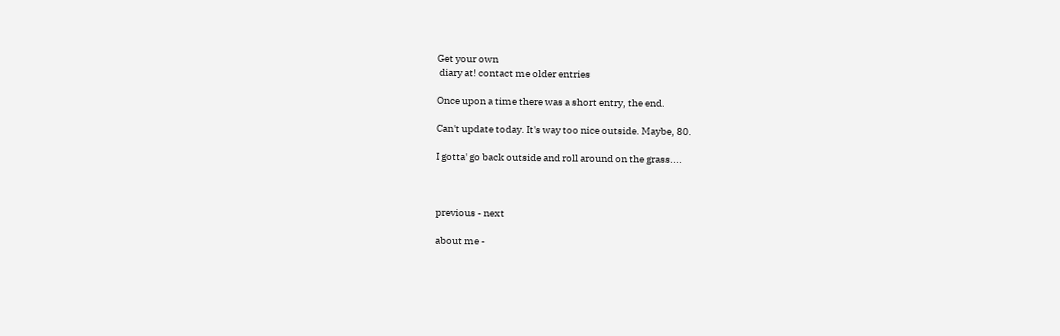Get your own
 diary at! contact me older entries

Once upon a time there was a short entry, the end.

Can't update today. It's way too nice outside. Maybe, 80.

I gotta' go back outside and roll around on the grass....



previous - next

about me -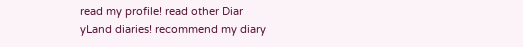read my profile! read other Diar
yLand diaries! recommend my diary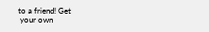to a friend! Get
 your own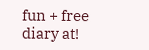fun + free diary at!